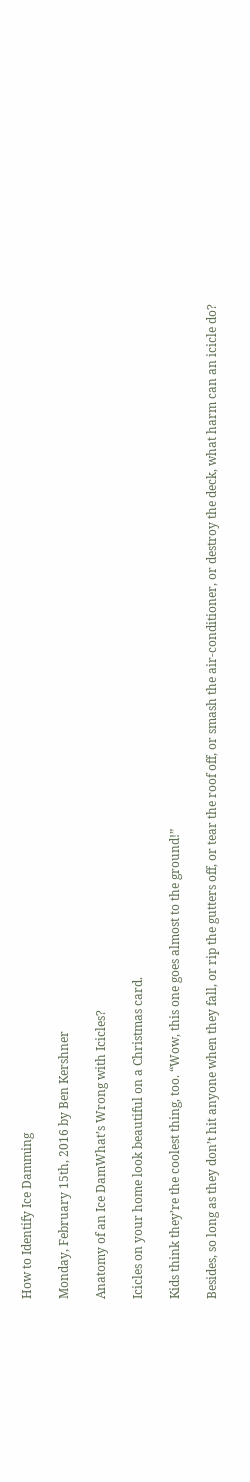How to Identify Ice Damming

Monday, February 15th, 2016 by Ben Kershner

Anatomy of an Ice DamWhat’s Wrong with Icicles?

Icicles on your home look beautiful on a Christmas card.

Kids think they’re the coolest thing, too. “Wow, this one goes almost to the ground!”

Besides, so long as they don’t hit anyone when they fall, or rip the gutters off, or tear the roof off, or smash the air-conditioner, or destroy the deck, what harm can an icicle do?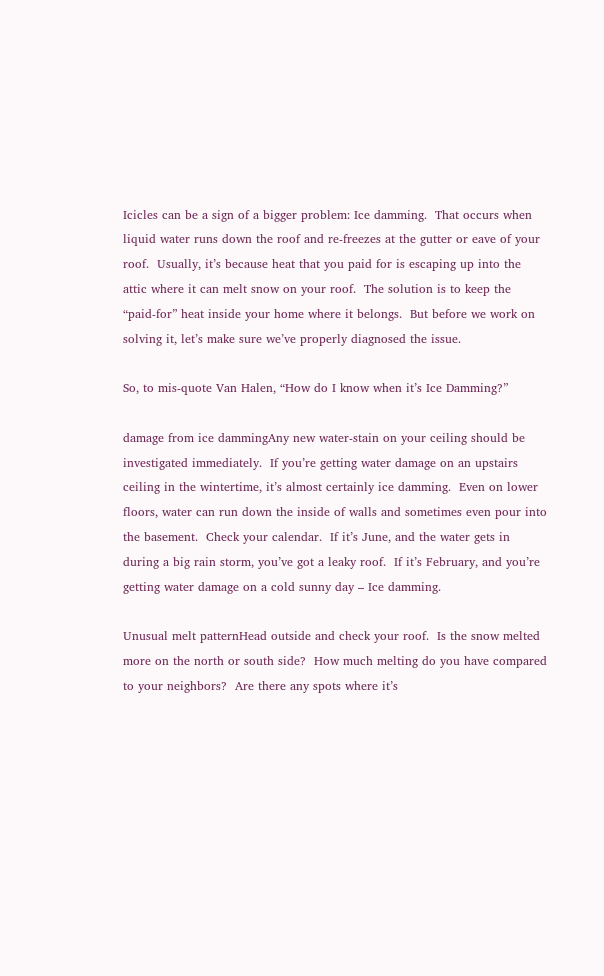Icicles can be a sign of a bigger problem: Ice damming.  That occurs when liquid water runs down the roof and re-freezes at the gutter or eave of your roof.  Usually, it’s because heat that you paid for is escaping up into the attic where it can melt snow on your roof.  The solution is to keep the “paid-for” heat inside your home where it belongs.  But before we work on solving it, let’s make sure we’ve properly diagnosed the issue.

So, to mis-quote Van Halen, “How do I know when it’s Ice Damming?”

damage from ice dammingAny new water-stain on your ceiling should be investigated immediately.  If you’re getting water damage on an upstairs ceiling in the wintertime, it’s almost certainly ice damming.  Even on lower floors, water can run down the inside of walls and sometimes even pour into the basement.  Check your calendar.  If it’s June, and the water gets in during a big rain storm, you’ve got a leaky roof.  If it’s February, and you’re getting water damage on a cold sunny day – Ice damming.

Unusual melt patternHead outside and check your roof.  Is the snow melted more on the north or south side?  How much melting do you have compared to your neighbors?  Are there any spots where it’s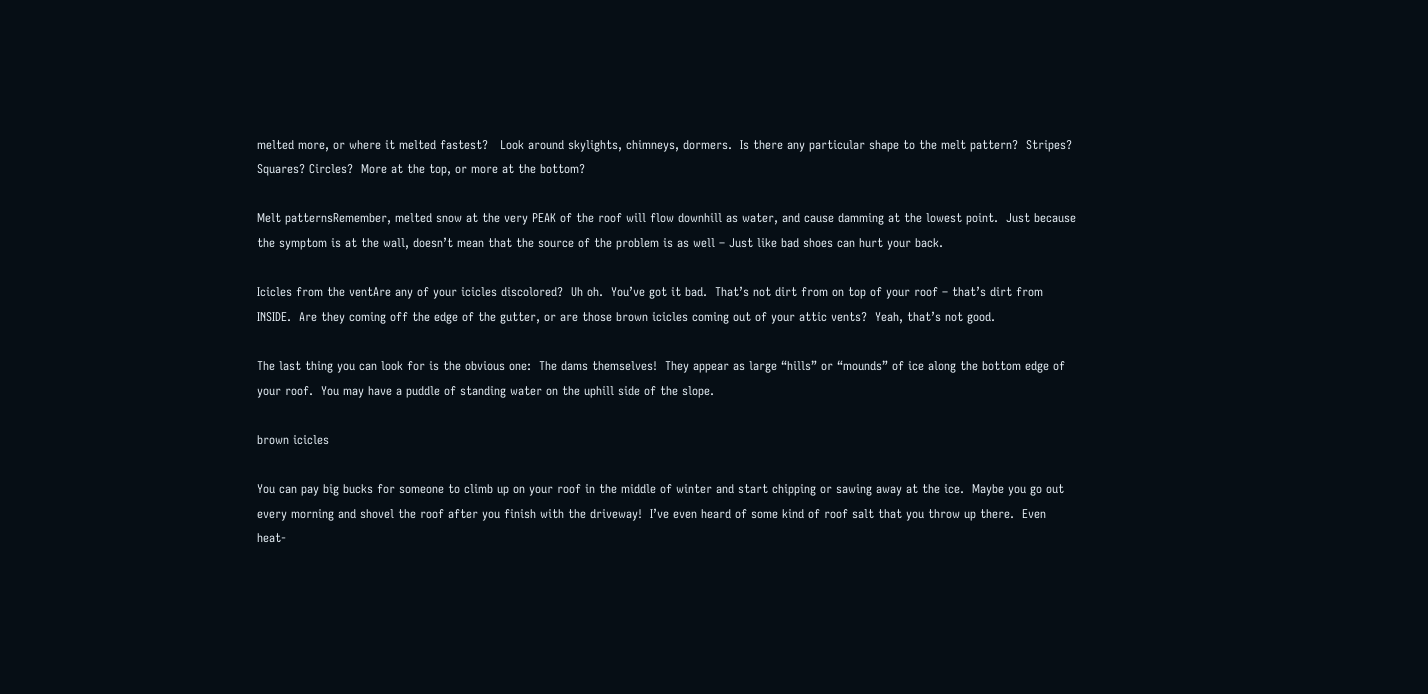melted more, or where it melted fastest?   Look around skylights, chimneys, dormers.  Is there any particular shape to the melt pattern?  Stripes? Squares? Circles?  More at the top, or more at the bottom?

Melt patternsRemember, melted snow at the very PEAK of the roof will flow downhill as water, and cause damming at the lowest point.  Just because the symptom is at the wall, doesn’t mean that the source of the problem is as well – Just like bad shoes can hurt your back.

Icicles from the ventAre any of your icicles discolored?  Uh oh.  You’ve got it bad.  That’s not dirt from on top of your roof – that’s dirt from INSIDE.  Are they coming off the edge of the gutter, or are those brown icicles coming out of your attic vents?  Yeah, that’s not good.

The last thing you can look for is the obvious one:  The dams themselves!  They appear as large “hills” or “mounds” of ice along the bottom edge of your roof.  You may have a puddle of standing water on the uphill side of the slope.

brown icicles

You can pay big bucks for someone to climb up on your roof in the middle of winter and start chipping or sawing away at the ice.  Maybe you go out every morning and shovel the roof after you finish with the driveway!  I’ve even heard of some kind of roof salt that you throw up there.  Even heat-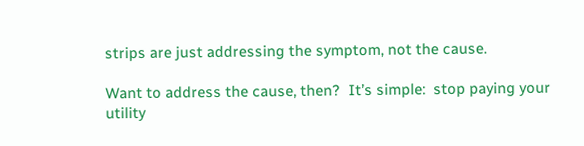strips are just addressing the symptom, not the cause.

Want to address the cause, then?  It’s simple:  stop paying your utility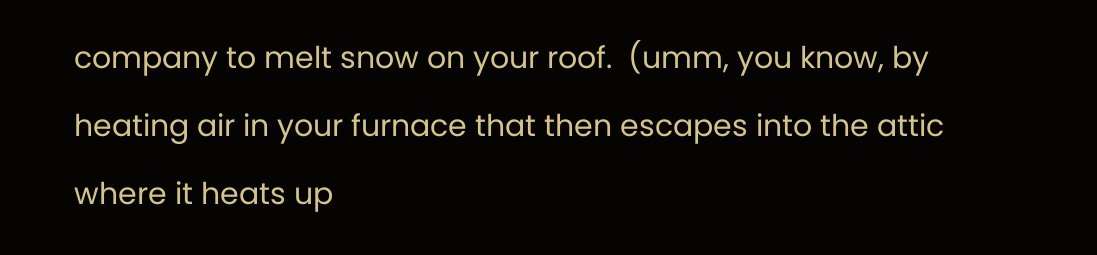company to melt snow on your roof.  (umm, you know, by heating air in your furnace that then escapes into the attic where it heats up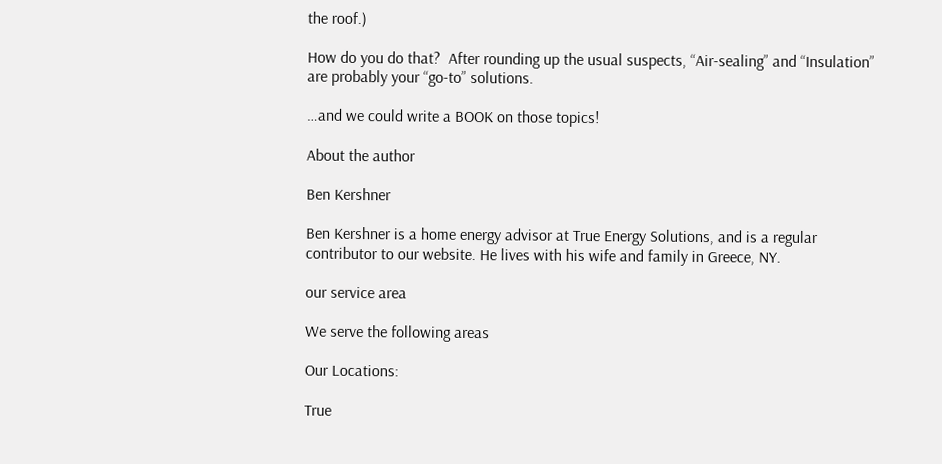the roof.)

How do you do that?  After rounding up the usual suspects, “Air-sealing” and “Insulation” are probably your “go-to” solutions.

…and we could write a BOOK on those topics!

About the author

Ben Kershner

Ben Kershner is a home energy advisor at True Energy Solutions, and is a regular contributor to our website. He lives with his wife and family in Greece, NY.

our service area

We serve the following areas

Our Locations:

True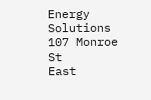Energy Solutions
107 Monroe St
East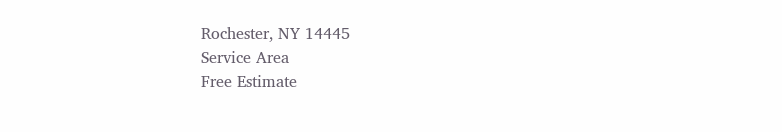Rochester, NY 14445
Service Area
Free Estimate